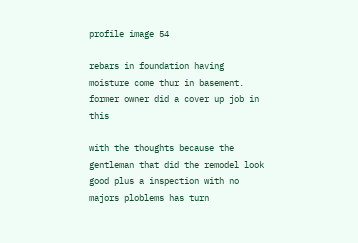profile image 54

rebars in foundation having moisture come thur in basement. former owner did a cover up job in this

with the thoughts because the gentleman that did the remodel look good plus a inspection with no majors ploblems has turn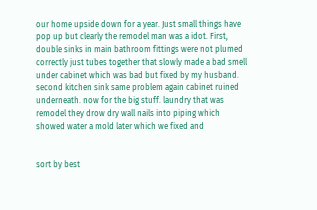our home upside down for a year. Just small things have pop up but clearly the remodel man was a idot. First, double sinks in main bathroom fittings were not plumed correctly just tubes together that slowly made a bad smell under cabinet which was bad but fixed by my husband. second kitchen sink same problem again cabinet ruined underneath. now for the big stuff. laundry that was remodel they drow dry wall nails into piping which showed water a mold later which we fixed and


sort by best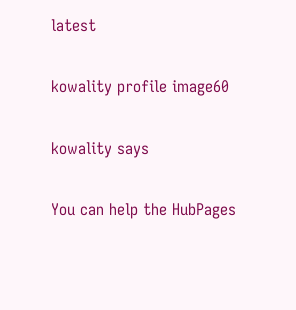latest

kowality profile image60

kowality says

You can help the HubPages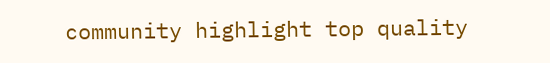community highlight top quality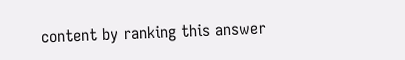content by ranking this answer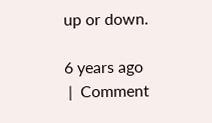up or down.

6 years ago
 |  Comment